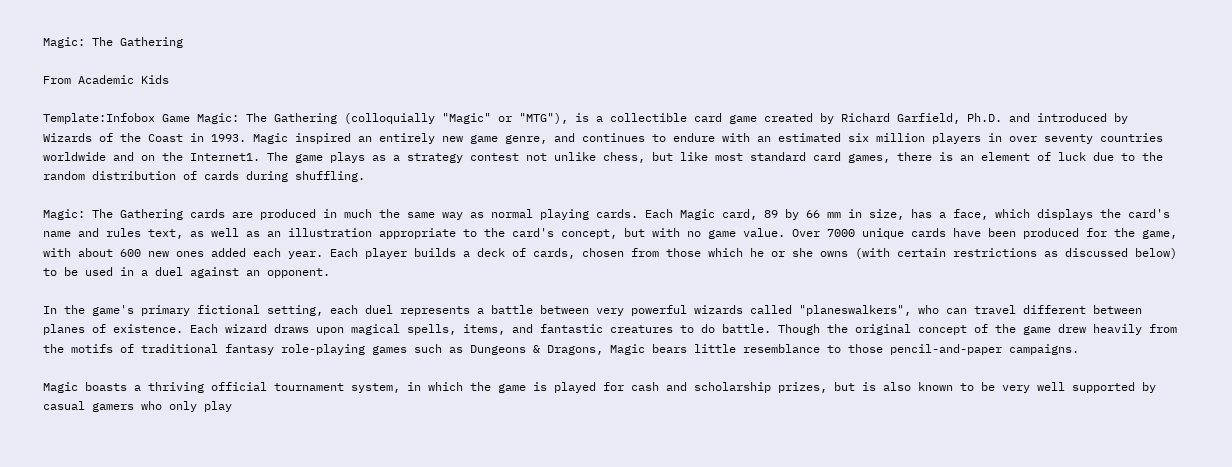Magic: The Gathering

From Academic Kids

Template:Infobox Game Magic: The Gathering (colloquially "Magic" or "MTG"), is a collectible card game created by Richard Garfield, Ph.D. and introduced by Wizards of the Coast in 1993. Magic inspired an entirely new game genre, and continues to endure with an estimated six million players in over seventy countries worldwide and on the Internet1. The game plays as a strategy contest not unlike chess, but like most standard card games, there is an element of luck due to the random distribution of cards during shuffling.

Magic: The Gathering cards are produced in much the same way as normal playing cards. Each Magic card, 89 by 66 mm in size, has a face, which displays the card's name and rules text, as well as an illustration appropriate to the card's concept, but with no game value. Over 7000 unique cards have been produced for the game, with about 600 new ones added each year. Each player builds a deck of cards, chosen from those which he or she owns (with certain restrictions as discussed below) to be used in a duel against an opponent.

In the game's primary fictional setting, each duel represents a battle between very powerful wizards called "planeswalkers", who can travel different between planes of existence. Each wizard draws upon magical spells, items, and fantastic creatures to do battle. Though the original concept of the game drew heavily from the motifs of traditional fantasy role-playing games such as Dungeons & Dragons, Magic bears little resemblance to those pencil-and-paper campaigns.

Magic boasts a thriving official tournament system, in which the game is played for cash and scholarship prizes, but is also known to be very well supported by casual gamers who only play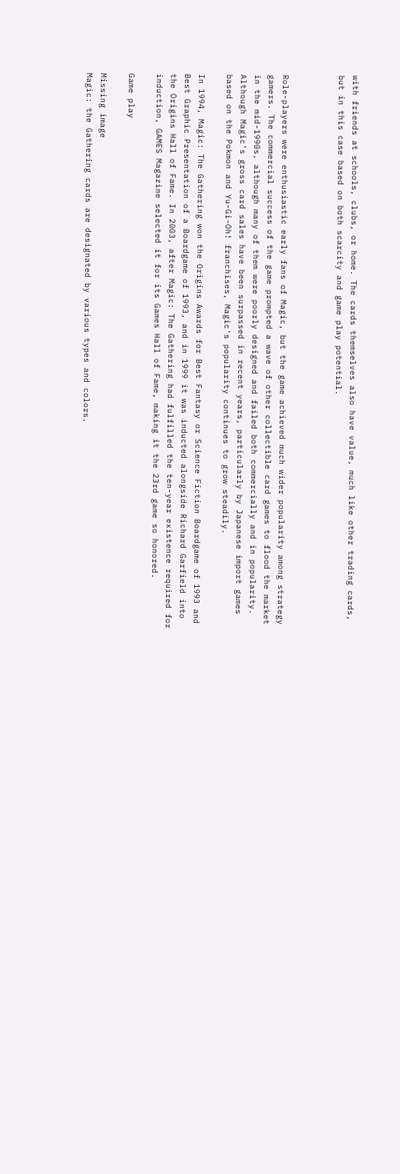with friends at schools, clubs, or home. The cards themselves also have value, much like other trading cards, but in this case based on both scarcity and game play potential.



Role-players were enthusiastic early fans of Magic, but the game achieved much wider popularity among strategy gamers. The commercial success of the game prompted a wave of other collectible card games to flood the market in the mid-1990s, although many of them were poorly designed and failed both commercially and in popularity. Although Magic's gross card sales have been surpassed in recent years, particularly by Japanese import games based on the Pokmon and Yu-Gi-Oh! franchises, Magic's popularity continues to grow steadily.

In 1994, Magic: The Gathering won the Origins Awards for Best Fantasy or Science Fiction Boardgame of 1993 and Best Graphic Presentation of a Boardgame of 1993, and in 1999 it was inducted alongside Richard Garfield into the Origins Hall of Fame. In 2003, after Magic: The Gathering had fulfilled the ten-year existence required for induction, GAMES Magazine selected it for its Games Hall of Fame, making it the 23rd game so honored.

Game play

Missing image
Magic: the Gathering cards are designated by various types and colors.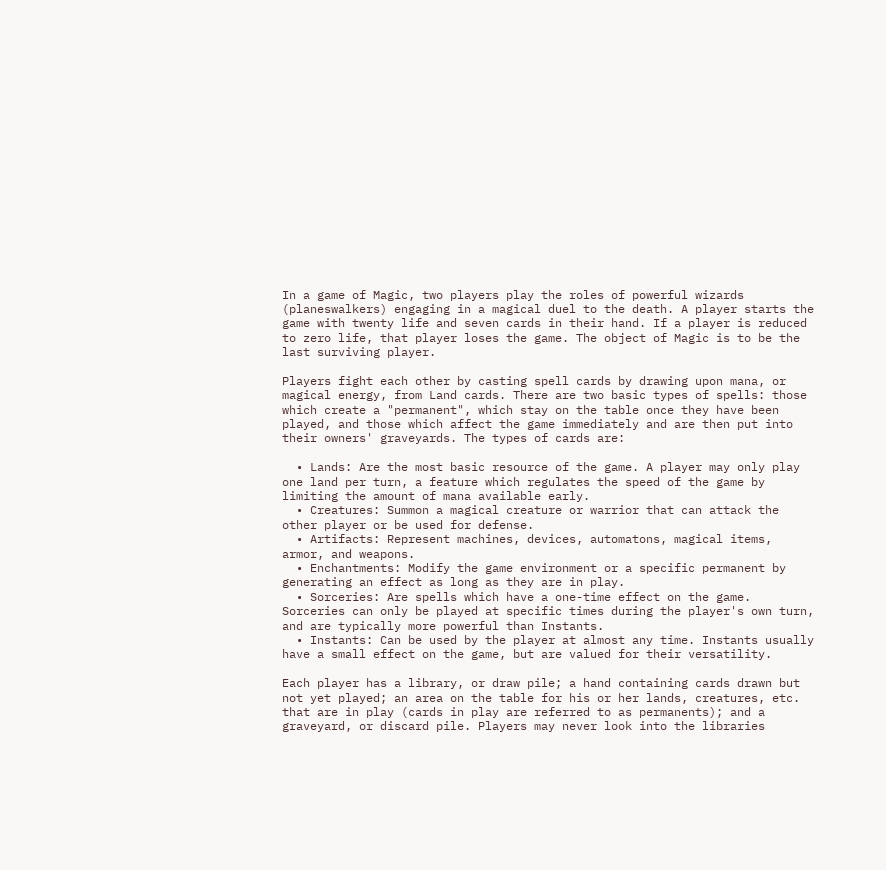In a game of Magic, two players play the roles of powerful wizards (planeswalkers) engaging in a magical duel to the death. A player starts the game with twenty life and seven cards in their hand. If a player is reduced to zero life, that player loses the game. The object of Magic is to be the last surviving player.

Players fight each other by casting spell cards by drawing upon mana, or magical energy, from Land cards. There are two basic types of spells: those which create a "permanent", which stay on the table once they have been played, and those which affect the game immediately and are then put into their owners' graveyards. The types of cards are:

  • Lands: Are the most basic resource of the game. A player may only play one land per turn, a feature which regulates the speed of the game by limiting the amount of mana available early.
  • Creatures: Summon a magical creature or warrior that can attack the other player or be used for defense.
  • Artifacts: Represent machines, devices, automatons, magical items, armor, and weapons.
  • Enchantments: Modify the game environment or a specific permanent by generating an effect as long as they are in play.
  • Sorceries: Are spells which have a one-time effect on the game. Sorceries can only be played at specific times during the player's own turn, and are typically more powerful than Instants.
  • Instants: Can be used by the player at almost any time. Instants usually have a small effect on the game, but are valued for their versatility.

Each player has a library, or draw pile; a hand containing cards drawn but not yet played; an area on the table for his or her lands, creatures, etc. that are in play (cards in play are referred to as permanents); and a graveyard, or discard pile. Players may never look into the libraries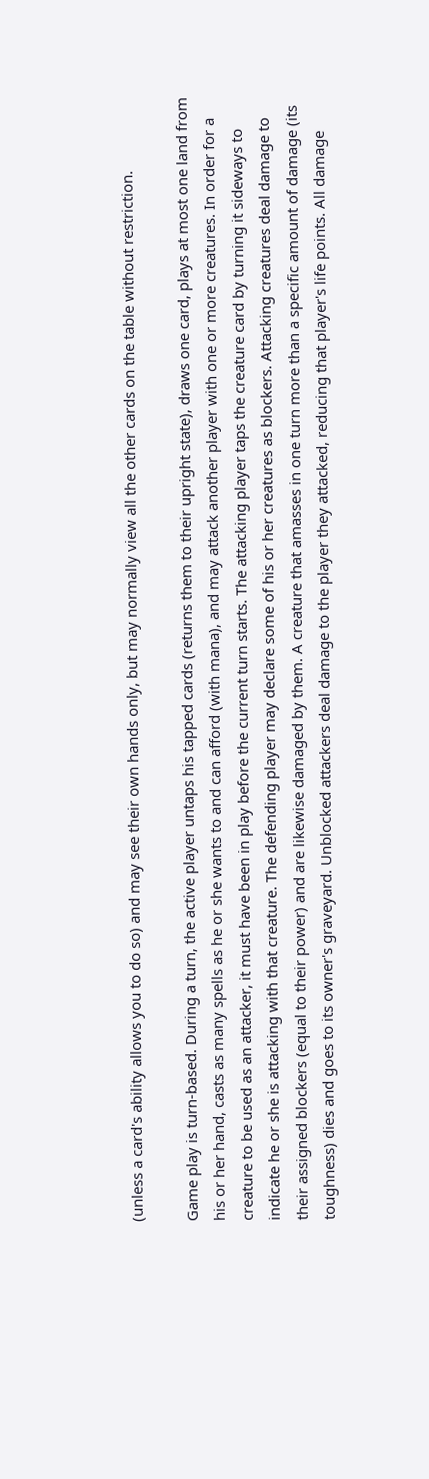(unless a card's ability allows you to do so) and may see their own hands only, but may normally view all the other cards on the table without restriction.

Game play is turn-based. During a turn, the active player untaps his tapped cards (returns them to their upright state), draws one card, plays at most one land from his or her hand, casts as many spells as he or she wants to and can afford (with mana), and may attack another player with one or more creatures. In order for a creature to be used as an attacker, it must have been in play before the current turn starts. The attacking player taps the creature card by turning it sideways to indicate he or she is attacking with that creature. The defending player may declare some of his or her creatures as blockers. Attacking creatures deal damage to their assigned blockers (equal to their power) and are likewise damaged by them. A creature that amasses in one turn more than a specific amount of damage (its toughness) dies and goes to its owner's graveyard. Unblocked attackers deal damage to the player they attacked, reducing that player's life points. All damage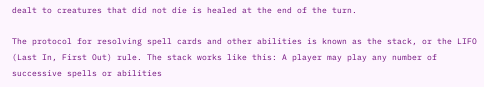dealt to creatures that did not die is healed at the end of the turn.

The protocol for resolving spell cards and other abilities is known as the stack, or the LIFO (Last In, First Out) rule. The stack works like this: A player may play any number of successive spells or abilities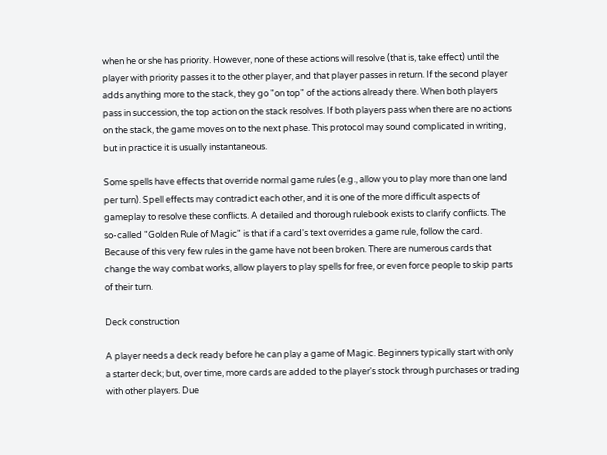when he or she has priority. However, none of these actions will resolve (that is, take effect) until the player with priority passes it to the other player, and that player passes in return. If the second player adds anything more to the stack, they go "on top" of the actions already there. When both players pass in succession, the top action on the stack resolves. If both players pass when there are no actions on the stack, the game moves on to the next phase. This protocol may sound complicated in writing, but in practice it is usually instantaneous.

Some spells have effects that override normal game rules (e.g., allow you to play more than one land per turn). Spell effects may contradict each other, and it is one of the more difficult aspects of gameplay to resolve these conflicts. A detailed and thorough rulebook exists to clarify conflicts. The so-called "Golden Rule of Magic" is that if a card's text overrides a game rule, follow the card. Because of this very few rules in the game have not been broken. There are numerous cards that change the way combat works, allow players to play spells for free, or even force people to skip parts of their turn.

Deck construction

A player needs a deck ready before he can play a game of Magic. Beginners typically start with only a starter deck; but, over time, more cards are added to the player's stock through purchases or trading with other players. Due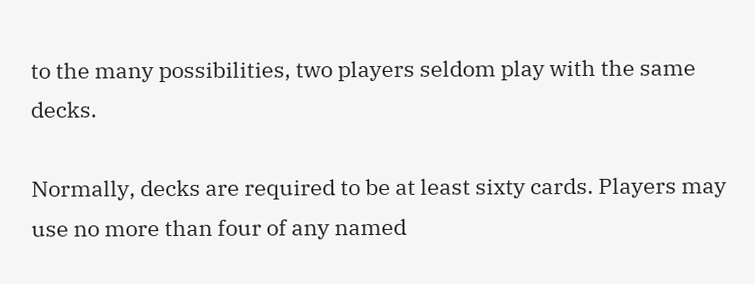to the many possibilities, two players seldom play with the same decks.

Normally, decks are required to be at least sixty cards. Players may use no more than four of any named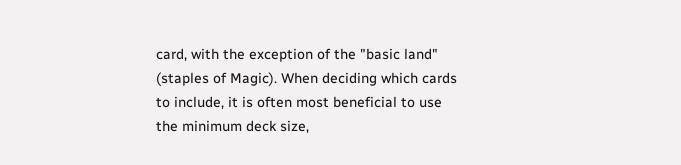card, with the exception of the "basic land" (staples of Magic). When deciding which cards to include, it is often most beneficial to use the minimum deck size,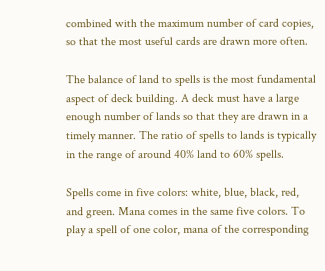combined with the maximum number of card copies, so that the most useful cards are drawn more often.

The balance of land to spells is the most fundamental aspect of deck building. A deck must have a large enough number of lands so that they are drawn in a timely manner. The ratio of spells to lands is typically in the range of around 40% land to 60% spells.

Spells come in five colors: white, blue, black, red, and green. Mana comes in the same five colors. To play a spell of one color, mana of the corresponding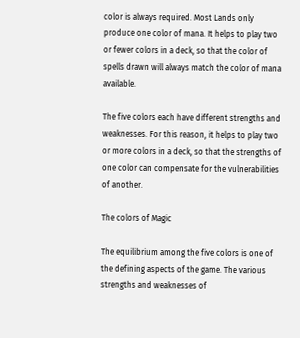color is always required. Most Lands only produce one color of mana. It helps to play two or fewer colors in a deck, so that the color of spells drawn will always match the color of mana available.

The five colors each have different strengths and weaknesses. For this reason, it helps to play two or more colors in a deck, so that the strengths of one color can compensate for the vulnerabilities of another.

The colors of Magic

The equilibrium among the five colors is one of the defining aspects of the game. The various strengths and weaknesses of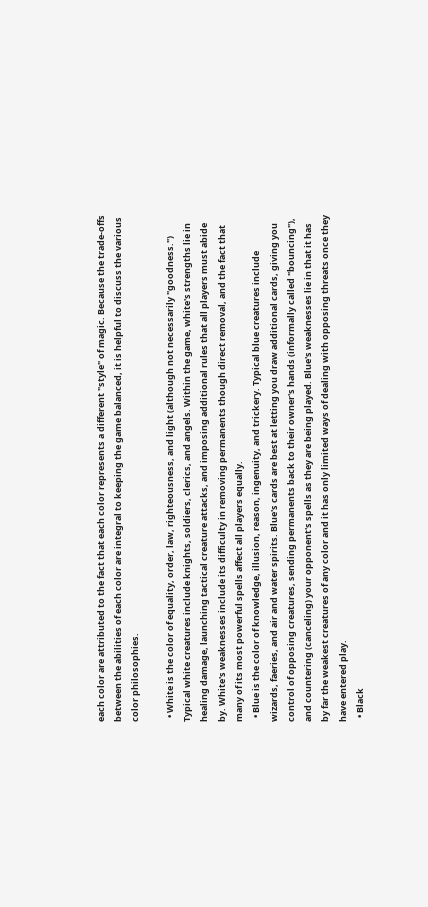each color are attributed to the fact that each color represents a different "style" of magic. Because the trade-offs between the abilities of each color are integral to keeping the game balanced, it is helpful to discuss the various color philosophies.

  • White is the color of equality, order, law, righteousness, and light (although not necessarily "goodness.") Typical white creatures include knights, soldiers, clerics, and angels. Within the game, white's strengths lie in healing damage, launching tactical creature attacks, and imposing additional rules that all players must abide by. White's weaknesses include its difficulty in removing permanents though direct removal, and the fact that many of its most powerful spells affect all players equally.
  • Blue is the color of knowledge, illusion, reason, ingenuity, and trickery. Typical blue creatures include wizards, faeries, and air and water spirits. Blue's cards are best at letting you draw additional cards, giving you control of opposing creatures, sending permanents back to their owner's hands (informally called "bouncing"), and countering (canceling) your opponent's spells as they are being played. Blue's weaknesses lie in that it has by far the weakest creatures of any color and it has only limited ways of dealing with opposing threats once they have entered play.
  • Black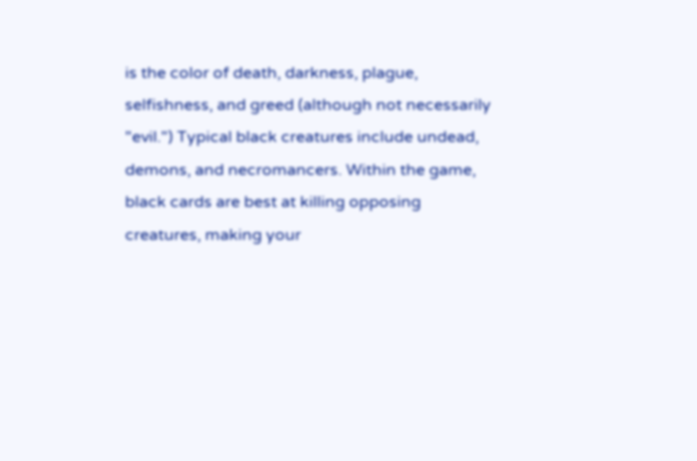is the color of death, darkness, plague, selfishness, and greed (although not necessarily "evil.") Typical black creatures include undead, demons, and necromancers. Within the game, black cards are best at killing opposing creatures, making your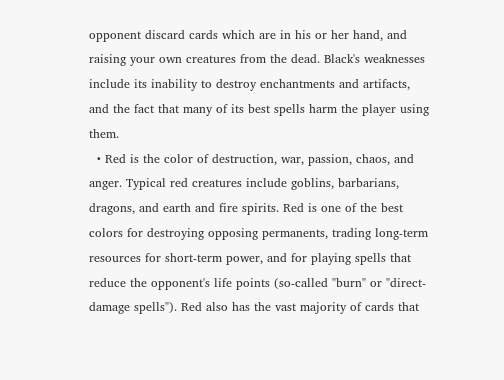opponent discard cards which are in his or her hand, and raising your own creatures from the dead. Black's weaknesses include its inability to destroy enchantments and artifacts, and the fact that many of its best spells harm the player using them.
  • Red is the color of destruction, war, passion, chaos, and anger. Typical red creatures include goblins, barbarians, dragons, and earth and fire spirits. Red is one of the best colors for destroying opposing permanents, trading long-term resources for short-term power, and for playing spells that reduce the opponent's life points (so-called "burn" or "direct-damage spells"). Red also has the vast majority of cards that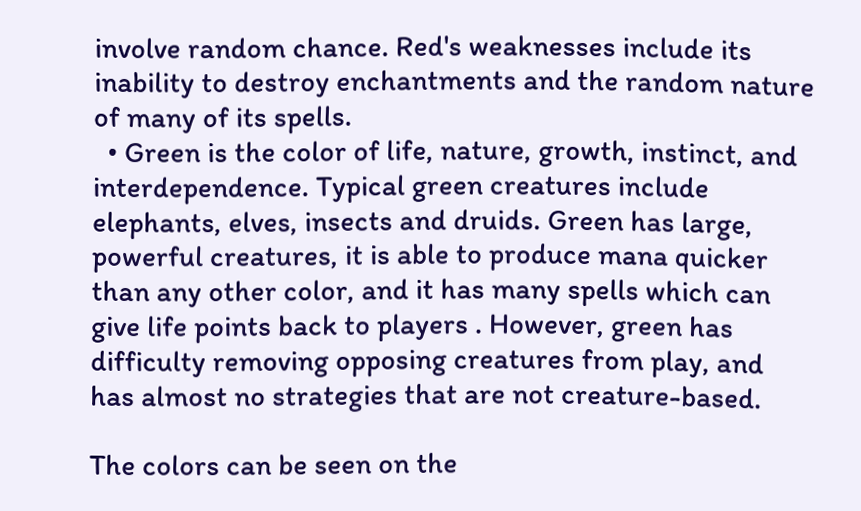involve random chance. Red's weaknesses include its inability to destroy enchantments and the random nature of many of its spells.
  • Green is the color of life, nature, growth, instinct, and interdependence. Typical green creatures include elephants, elves, insects and druids. Green has large, powerful creatures, it is able to produce mana quicker than any other color, and it has many spells which can give life points back to players . However, green has difficulty removing opposing creatures from play, and has almost no strategies that are not creature-based.

The colors can be seen on the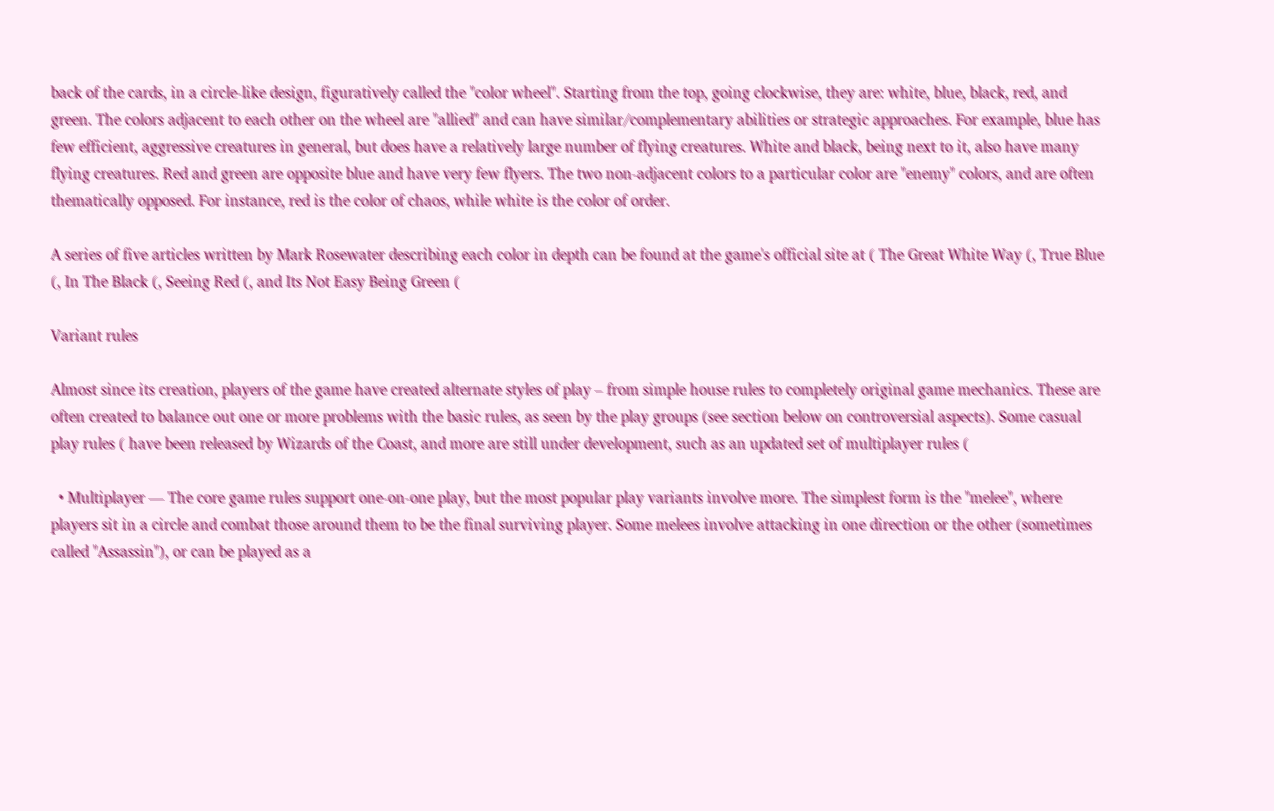back of the cards, in a circle-like design, figuratively called the "color wheel". Starting from the top, going clockwise, they are: white, blue, black, red, and green. The colors adjacent to each other on the wheel are "allied" and can have similar/complementary abilities or strategic approaches. For example, blue has few efficient, aggressive creatures in general, but does have a relatively large number of flying creatures. White and black, being next to it, also have many flying creatures. Red and green are opposite blue and have very few flyers. The two non-adjacent colors to a particular color are "enemy" colors, and are often thematically opposed. For instance, red is the color of chaos, while white is the color of order.

A series of five articles written by Mark Rosewater describing each color in depth can be found at the game's official site at ( The Great White Way (, True Blue (, In The Black (, Seeing Red (, and Its Not Easy Being Green (

Variant rules

Almost since its creation, players of the game have created alternate styles of play – from simple house rules to completely original game mechanics. These are often created to balance out one or more problems with the basic rules, as seen by the play groups (see section below on controversial aspects). Some casual play rules ( have been released by Wizards of the Coast, and more are still under development, such as an updated set of multiplayer rules (

  • Multiplayer — The core game rules support one-on-one play, but the most popular play variants involve more. The simplest form is the "melee", where players sit in a circle and combat those around them to be the final surviving player. Some melees involve attacking in one direction or the other (sometimes called "Assassin"), or can be played as a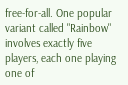free-for-all. One popular variant called "Rainbow" involves exactly five players, each one playing one of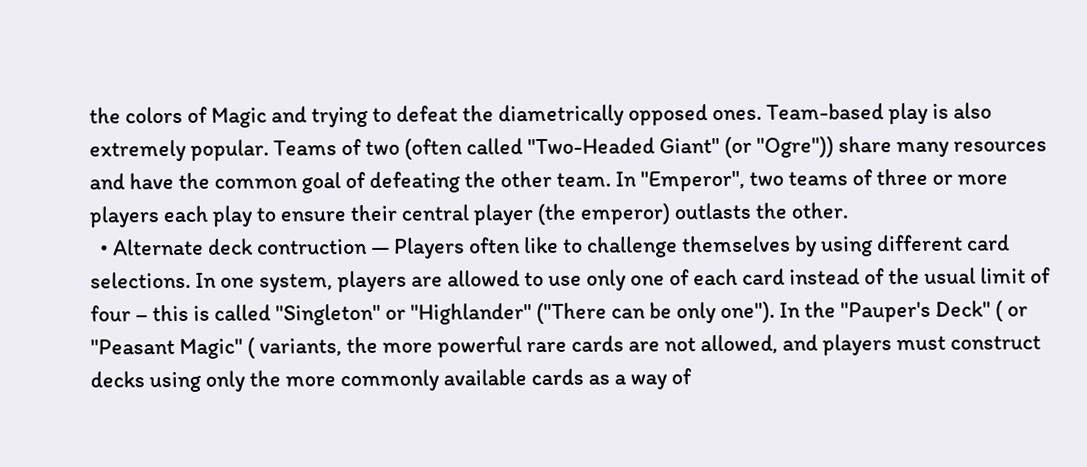the colors of Magic and trying to defeat the diametrically opposed ones. Team-based play is also extremely popular. Teams of two (often called "Two-Headed Giant" (or "Ogre")) share many resources and have the common goal of defeating the other team. In "Emperor", two teams of three or more players each play to ensure their central player (the emperor) outlasts the other.
  • Alternate deck contruction — Players often like to challenge themselves by using different card selections. In one system, players are allowed to use only one of each card instead of the usual limit of four – this is called "Singleton" or "Highlander" ("There can be only one"). In the "Pauper's Deck" ( or "Peasant Magic" ( variants, the more powerful rare cards are not allowed, and players must construct decks using only the more commonly available cards as a way of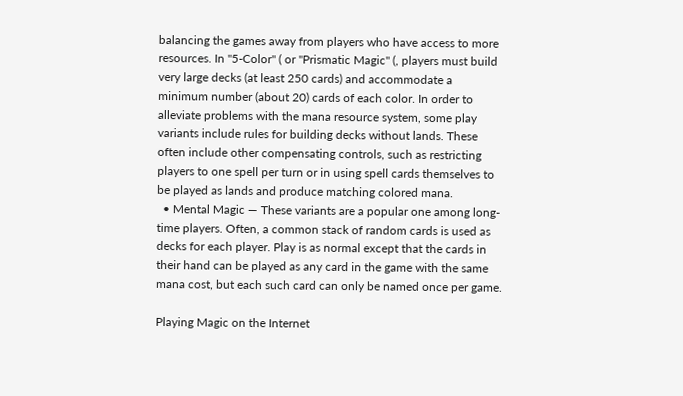balancing the games away from players who have access to more resources. In "5-Color" ( or "Prismatic Magic" (, players must build very large decks (at least 250 cards) and accommodate a minimum number (about 20) cards of each color. In order to alleviate problems with the mana resource system, some play variants include rules for building decks without lands. These often include other compensating controls, such as restricting players to one spell per turn or in using spell cards themselves to be played as lands and produce matching colored mana.
  • Mental Magic — These variants are a popular one among long-time players. Often, a common stack of random cards is used as decks for each player. Play is as normal except that the cards in their hand can be played as any card in the game with the same mana cost, but each such card can only be named once per game.

Playing Magic on the Internet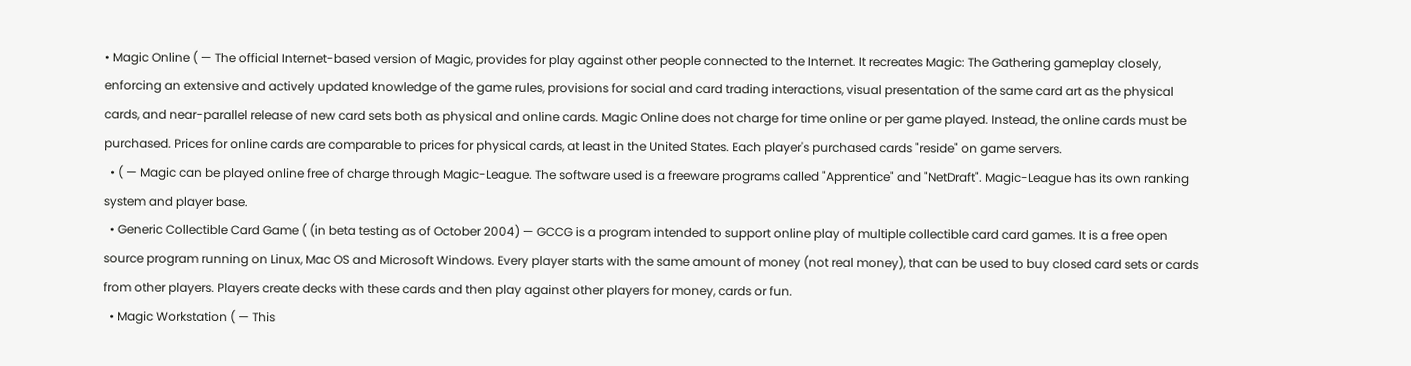• Magic Online ( — The official Internet-based version of Magic, provides for play against other people connected to the Internet. It recreates Magic: The Gathering gameplay closely, enforcing an extensive and actively updated knowledge of the game rules, provisions for social and card trading interactions, visual presentation of the same card art as the physical cards, and near-parallel release of new card sets both as physical and online cards. Magic Online does not charge for time online or per game played. Instead, the online cards must be purchased. Prices for online cards are comparable to prices for physical cards, at least in the United States. Each player's purchased cards "reside" on game servers.
  • ( — Magic can be played online free of charge through Magic-League. The software used is a freeware programs called "Apprentice" and "NetDraft". Magic-League has its own ranking system and player base.
  • Generic Collectible Card Game ( (in beta testing as of October 2004) — GCCG is a program intended to support online play of multiple collectible card card games. It is a free open source program running on Linux, Mac OS and Microsoft Windows. Every player starts with the same amount of money (not real money), that can be used to buy closed card sets or cards from other players. Players create decks with these cards and then play against other players for money, cards or fun.
  • Magic Workstation ( — This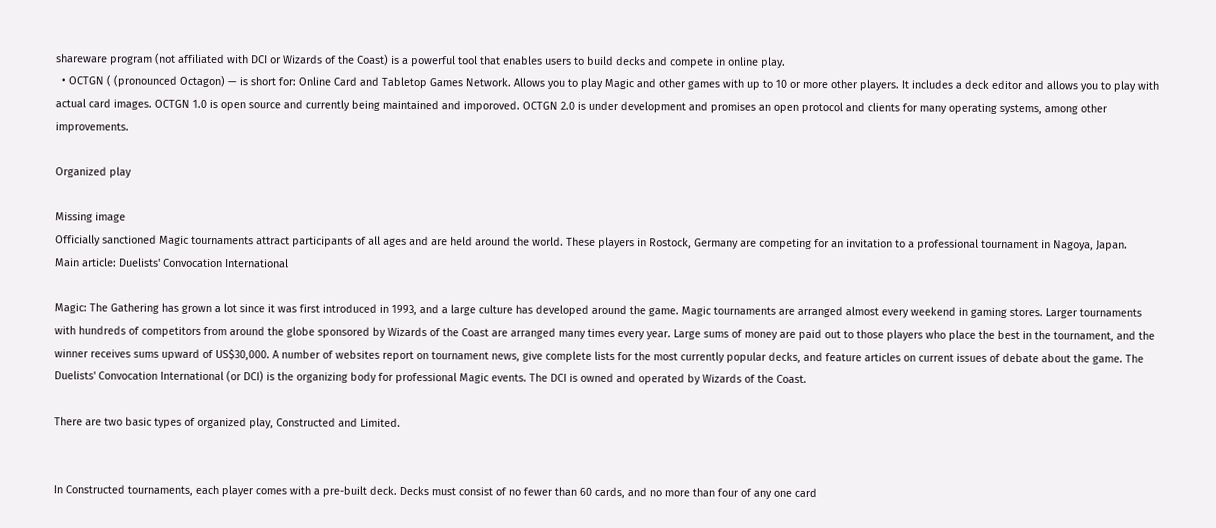shareware program (not affiliated with DCI or Wizards of the Coast) is a powerful tool that enables users to build decks and compete in online play.
  • OCTGN ( (pronounced Octagon) — is short for: Online Card and Tabletop Games Network. Allows you to play Magic and other games with up to 10 or more other players. It includes a deck editor and allows you to play with actual card images. OCTGN 1.0 is open source and currently being maintained and imporoved. OCTGN 2.0 is under development and promises an open protocol and clients for many operating systems, among other improvements.

Organized play

Missing image
Officially sanctioned Magic tournaments attract participants of all ages and are held around the world. These players in Rostock, Germany are competing for an invitation to a professional tournament in Nagoya, Japan.
Main article: Duelists' Convocation International

Magic: The Gathering has grown a lot since it was first introduced in 1993, and a large culture has developed around the game. Magic tournaments are arranged almost every weekend in gaming stores. Larger tournaments with hundreds of competitors from around the globe sponsored by Wizards of the Coast are arranged many times every year. Large sums of money are paid out to those players who place the best in the tournament, and the winner receives sums upward of US$30,000. A number of websites report on tournament news, give complete lists for the most currently popular decks, and feature articles on current issues of debate about the game. The Duelists' Convocation International (or DCI) is the organizing body for professional Magic events. The DCI is owned and operated by Wizards of the Coast.

There are two basic types of organized play, Constructed and Limited.


In Constructed tournaments, each player comes with a pre-built deck. Decks must consist of no fewer than 60 cards, and no more than four of any one card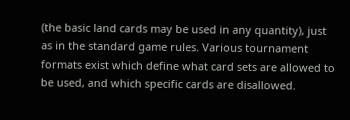(the basic land cards may be used in any quantity), just as in the standard game rules. Various tournament formats exist which define what card sets are allowed to be used, and which specific cards are disallowed.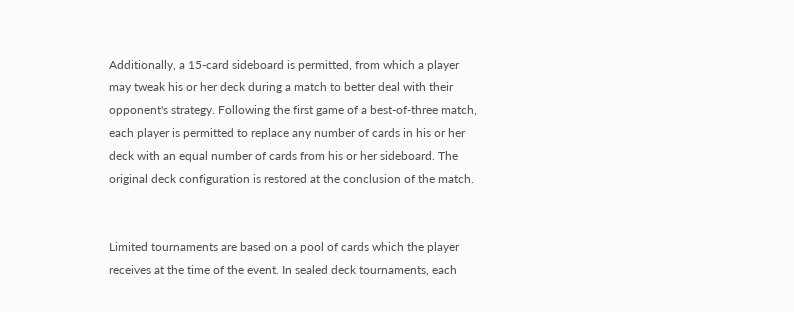Additionally, a 15-card sideboard is permitted, from which a player may tweak his or her deck during a match to better deal with their opponent's strategy. Following the first game of a best-of-three match, each player is permitted to replace any number of cards in his or her deck with an equal number of cards from his or her sideboard. The original deck configuration is restored at the conclusion of the match.


Limited tournaments are based on a pool of cards which the player receives at the time of the event. In sealed deck tournaments, each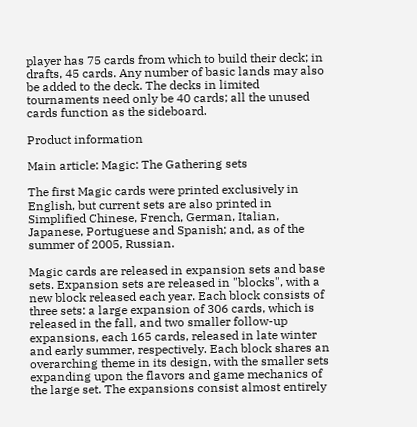player has 75 cards from which to build their deck; in drafts, 45 cards. Any number of basic lands may also be added to the deck. The decks in limited tournaments need only be 40 cards; all the unused cards function as the sideboard.

Product information

Main article: Magic: The Gathering sets

The first Magic cards were printed exclusively in English, but current sets are also printed in Simplified Chinese, French, German, Italian, Japanese, Portuguese and Spanish; and, as of the summer of 2005, Russian.

Magic cards are released in expansion sets and base sets. Expansion sets are released in "blocks", with a new block released each year. Each block consists of three sets: a large expansion of 306 cards, which is released in the fall, and two smaller follow-up expansions, each 165 cards, released in late winter and early summer, respectively. Each block shares an overarching theme in its design, with the smaller sets expanding upon the flavors and game mechanics of the large set. The expansions consist almost entirely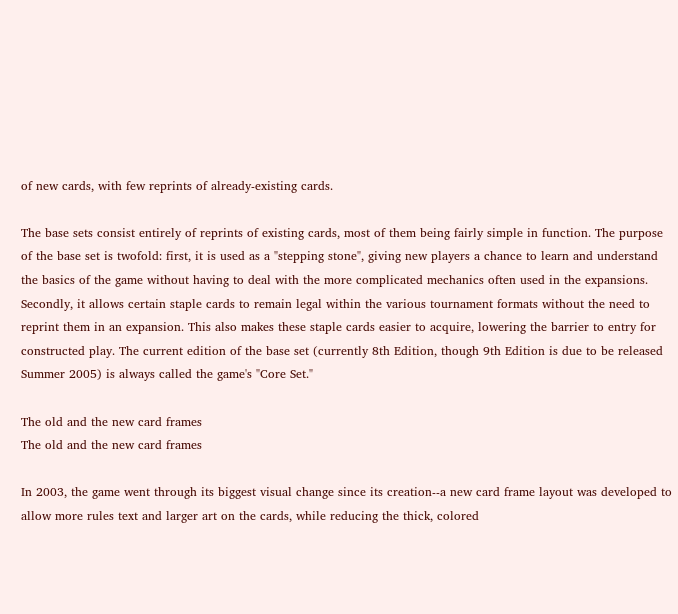of new cards, with few reprints of already-existing cards.

The base sets consist entirely of reprints of existing cards, most of them being fairly simple in function. The purpose of the base set is twofold: first, it is used as a "stepping stone", giving new players a chance to learn and understand the basics of the game without having to deal with the more complicated mechanics often used in the expansions. Secondly, it allows certain staple cards to remain legal within the various tournament formats without the need to reprint them in an expansion. This also makes these staple cards easier to acquire, lowering the barrier to entry for constructed play. The current edition of the base set (currently 8th Edition, though 9th Edition is due to be released Summer 2005) is always called the game's "Core Set."

The old and the new card frames
The old and the new card frames

In 2003, the game went through its biggest visual change since its creation--a new card frame layout was developed to allow more rules text and larger art on the cards, while reducing the thick, colored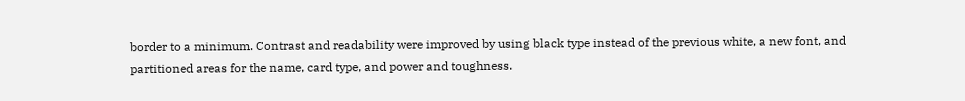border to a minimum. Contrast and readability were improved by using black type instead of the previous white, a new font, and partitioned areas for the name, card type, and power and toughness.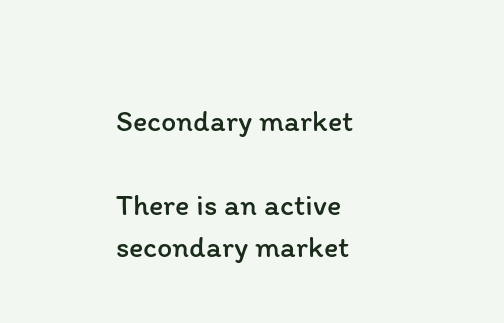Secondary market

There is an active secondary market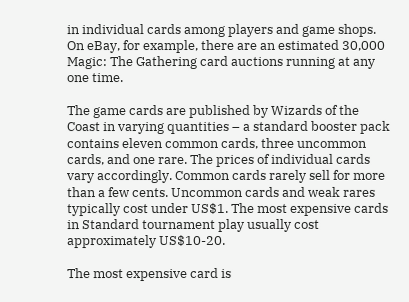in individual cards among players and game shops. On eBay, for example, there are an estimated 30,000 Magic: The Gathering card auctions running at any one time.

The game cards are published by Wizards of the Coast in varying quantities – a standard booster pack contains eleven common cards, three uncommon cards, and one rare. The prices of individual cards vary accordingly. Common cards rarely sell for more than a few cents. Uncommon cards and weak rares typically cost under US$1. The most expensive cards in Standard tournament play usually cost approximately US$10-20.

The most expensive card is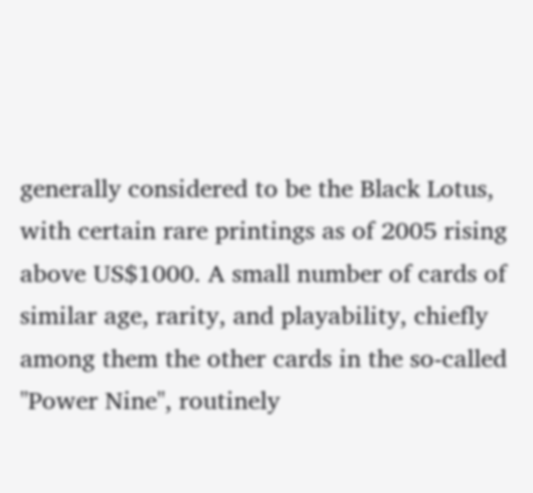generally considered to be the Black Lotus, with certain rare printings as of 2005 rising above US$1000. A small number of cards of similar age, rarity, and playability, chiefly among them the other cards in the so-called "Power Nine", routinely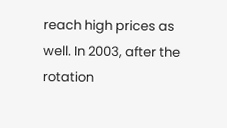reach high prices as well. In 2003, after the rotation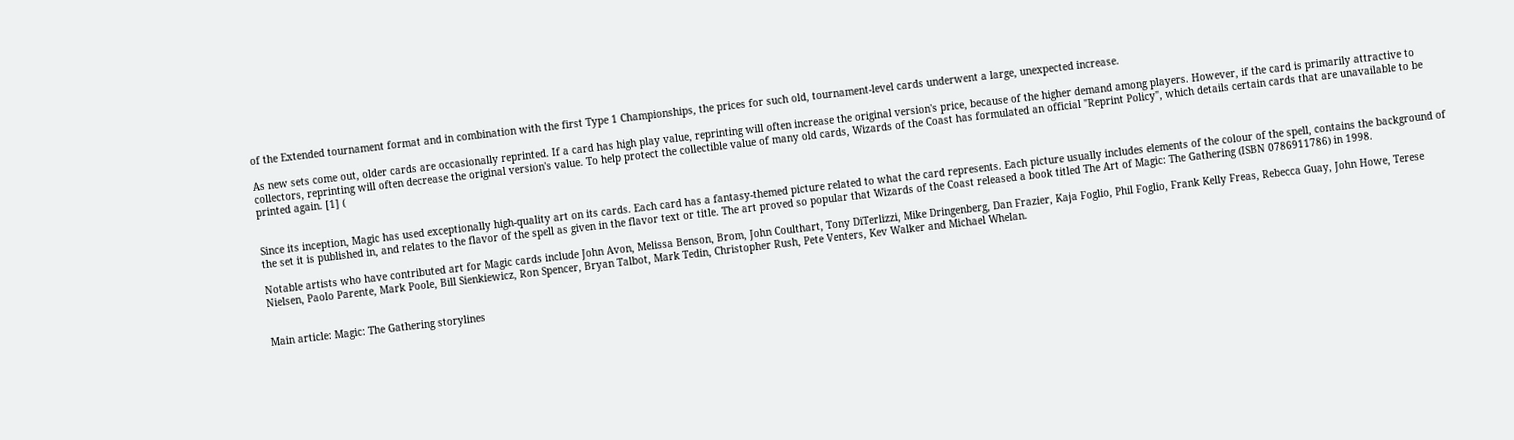of the Extended tournament format and in combination with the first Type 1 Championships, the prices for such old, tournament-level cards underwent a large, unexpected increase.

As new sets come out, older cards are occasionally reprinted. If a card has high play value, reprinting will often increase the original version's price, because of the higher demand among players. However, if the card is primarily attractive to collectors, reprinting will often decrease the original version's value. To help protect the collectible value of many old cards, Wizards of the Coast has formulated an official "Reprint Policy", which details certain cards that are unavailable to be printed again. [1] (


Since its inception, Magic has used exceptionally high-quality art on its cards. Each card has a fantasy-themed picture related to what the card represents. Each picture usually includes elements of the colour of the spell, contains the background of the set it is published in, and relates to the flavor of the spell as given in the flavor text or title. The art proved so popular that Wizards of the Coast released a book titled The Art of Magic: The Gathering (ISBN 0786911786) in 1998.

Notable artists who have contributed art for Magic cards include John Avon, Melissa Benson, Brom, John Coulthart, Tony DiTerlizzi, Mike Dringenberg, Dan Frazier, Kaja Foglio, Phil Foglio, Frank Kelly Freas, Rebecca Guay, John Howe, Terese Nielsen, Paolo Parente, Mark Poole, Bill Sienkiewicz, Ron Spencer, Bryan Talbot, Mark Tedin, Christopher Rush, Pete Venters, Kev Walker and Michael Whelan.


Main article: Magic: The Gathering storylines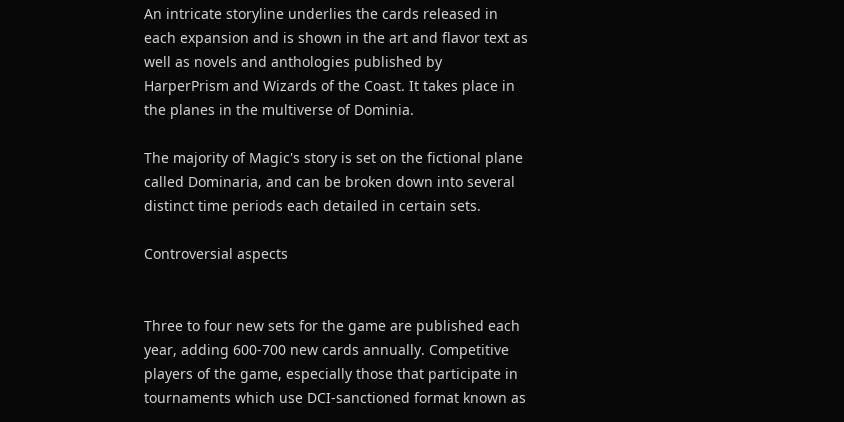An intricate storyline underlies the cards released in each expansion and is shown in the art and flavor text as well as novels and anthologies published by HarperPrism and Wizards of the Coast. It takes place in the planes in the multiverse of Dominia.

The majority of Magic's story is set on the fictional plane called Dominaria, and can be broken down into several distinct time periods each detailed in certain sets.

Controversial aspects


Three to four new sets for the game are published each year, adding 600-700 new cards annually. Competitive players of the game, especially those that participate in tournaments which use DCI-sanctioned format known as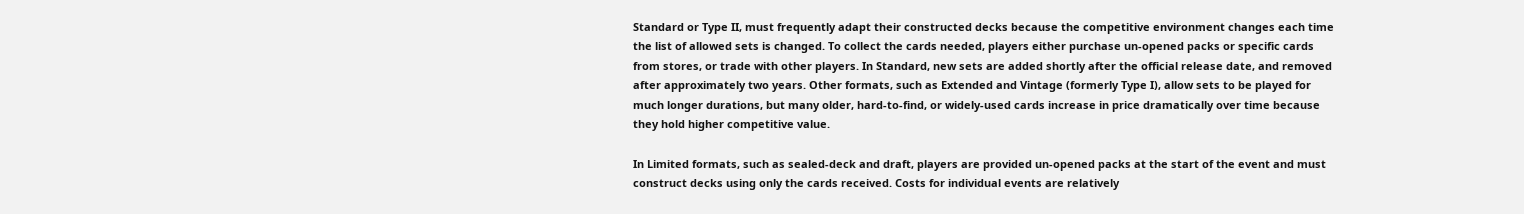Standard or Type II, must frequently adapt their constructed decks because the competitive environment changes each time the list of allowed sets is changed. To collect the cards needed, players either purchase un-opened packs or specific cards from stores, or trade with other players. In Standard, new sets are added shortly after the official release date, and removed after approximately two years. Other formats, such as Extended and Vintage (formerly Type I), allow sets to be played for much longer durations, but many older, hard-to-find, or widely-used cards increase in price dramatically over time because they hold higher competitive value.

In Limited formats, such as sealed-deck and draft, players are provided un-opened packs at the start of the event and must construct decks using only the cards received. Costs for individual events are relatively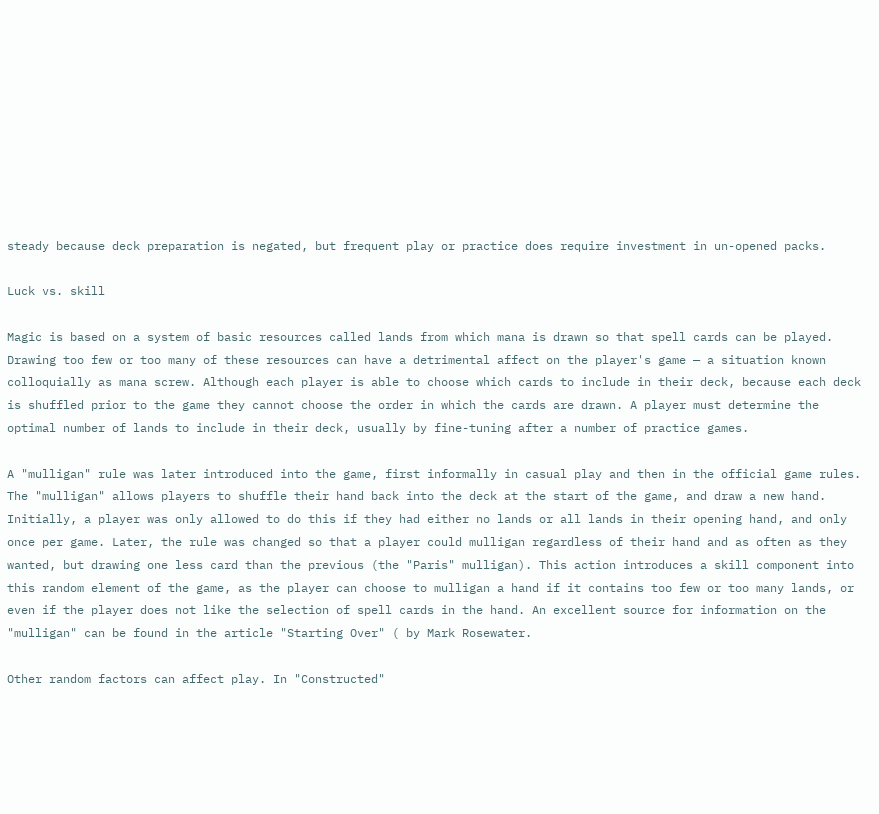steady because deck preparation is negated, but frequent play or practice does require investment in un-opened packs.

Luck vs. skill

Magic is based on a system of basic resources called lands from which mana is drawn so that spell cards can be played. Drawing too few or too many of these resources can have a detrimental affect on the player's game — a situation known colloquially as mana screw. Although each player is able to choose which cards to include in their deck, because each deck is shuffled prior to the game they cannot choose the order in which the cards are drawn. A player must determine the optimal number of lands to include in their deck, usually by fine-tuning after a number of practice games.

A "mulligan" rule was later introduced into the game, first informally in casual play and then in the official game rules. The "mulligan" allows players to shuffle their hand back into the deck at the start of the game, and draw a new hand. Initially, a player was only allowed to do this if they had either no lands or all lands in their opening hand, and only once per game. Later, the rule was changed so that a player could mulligan regardless of their hand and as often as they wanted, but drawing one less card than the previous (the "Paris" mulligan). This action introduces a skill component into this random element of the game, as the player can choose to mulligan a hand if it contains too few or too many lands, or even if the player does not like the selection of spell cards in the hand. An excellent source for information on the "mulligan" can be found in the article "Starting Over" ( by Mark Rosewater.

Other random factors can affect play. In "Constructed"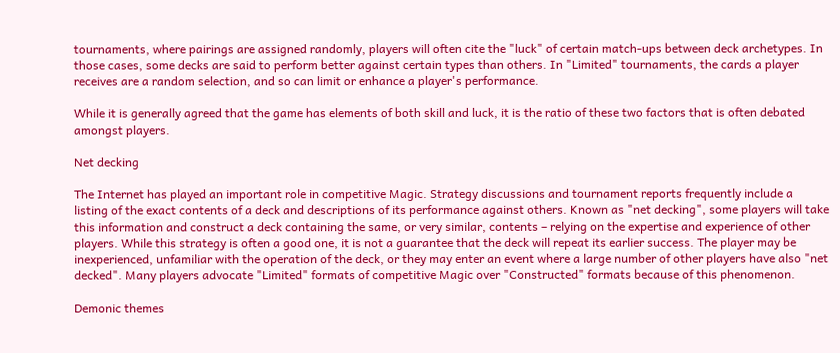tournaments, where pairings are assigned randomly, players will often cite the "luck" of certain match-ups between deck archetypes. In those cases, some decks are said to perform better against certain types than others. In "Limited" tournaments, the cards a player receives are a random selection, and so can limit or enhance a player's performance.

While it is generally agreed that the game has elements of both skill and luck, it is the ratio of these two factors that is often debated amongst players.

Net decking

The Internet has played an important role in competitive Magic. Strategy discussions and tournament reports frequently include a listing of the exact contents of a deck and descriptions of its performance against others. Known as "net decking", some players will take this information and construct a deck containing the same, or very similar, contents – relying on the expertise and experience of other players. While this strategy is often a good one, it is not a guarantee that the deck will repeat its earlier success. The player may be inexperienced, unfamiliar with the operation of the deck, or they may enter an event where a large number of other players have also "net decked". Many players advocate "Limited" formats of competitive Magic over "Constructed" formats because of this phenomenon.

Demonic themes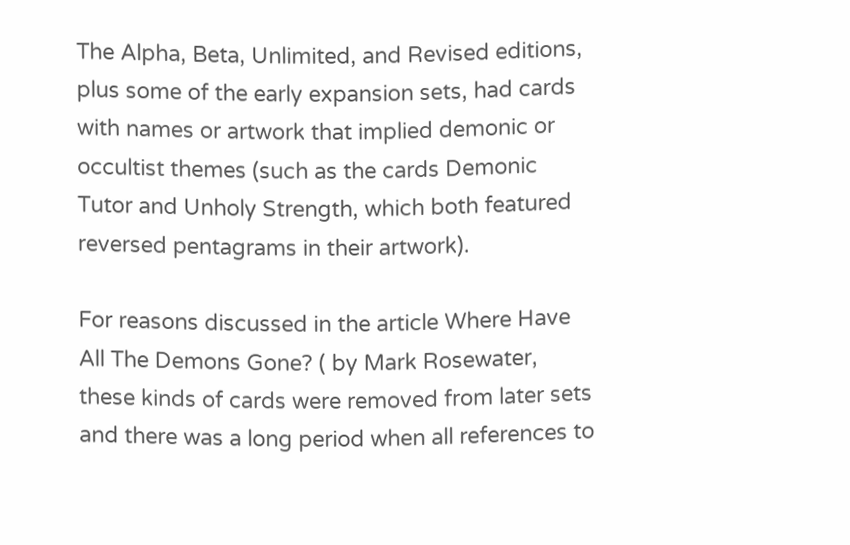The Alpha, Beta, Unlimited, and Revised editions, plus some of the early expansion sets, had cards with names or artwork that implied demonic or occultist themes (such as the cards Demonic Tutor and Unholy Strength, which both featured reversed pentagrams in their artwork).

For reasons discussed in the article Where Have All The Demons Gone? ( by Mark Rosewater, these kinds of cards were removed from later sets and there was a long period when all references to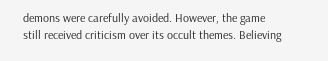demons were carefully avoided. However, the game still received criticism over its occult themes. Believing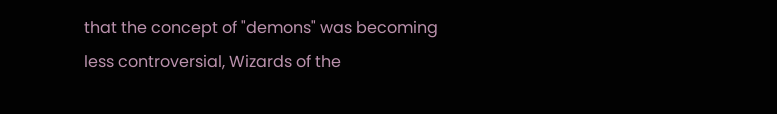that the concept of "demons" was becoming less controversial, Wizards of the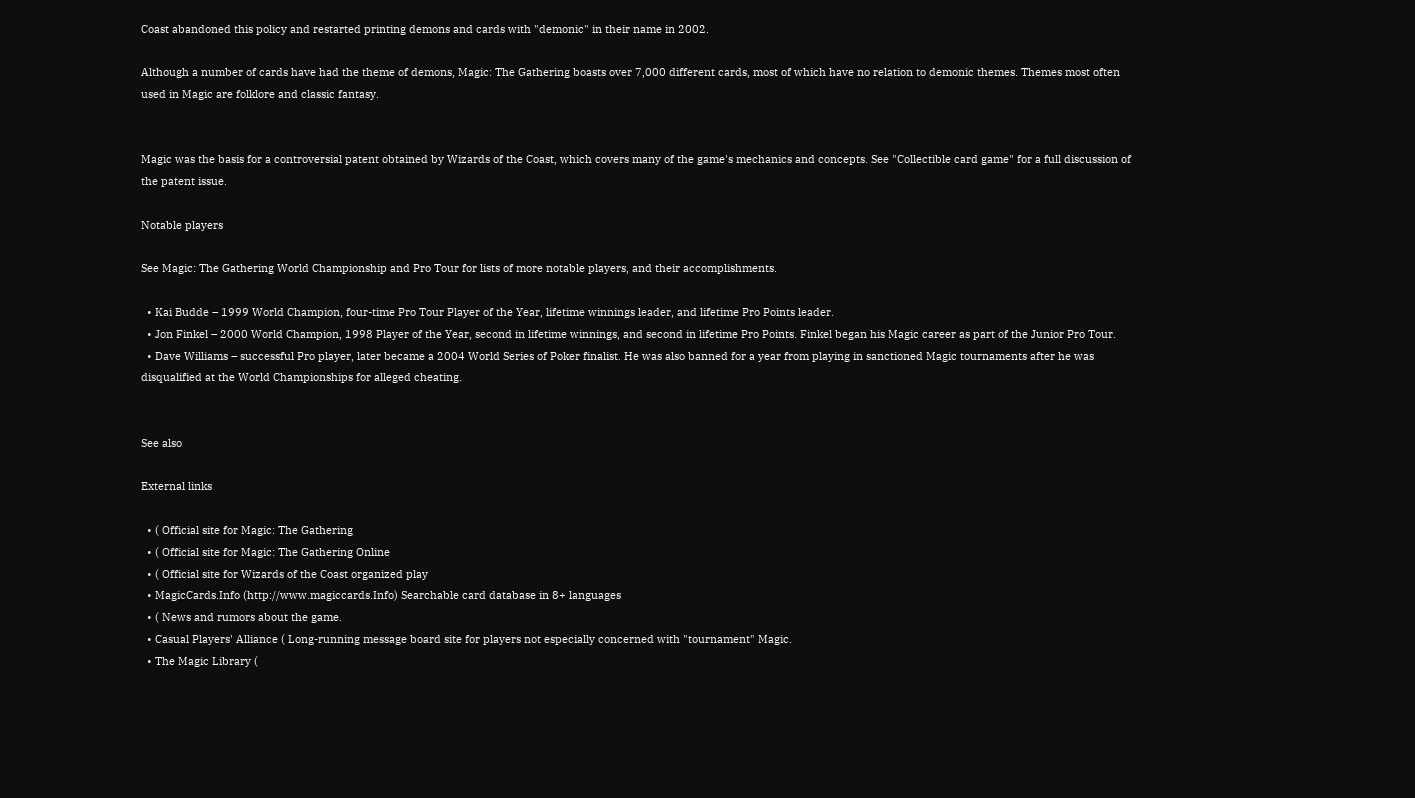Coast abandoned this policy and restarted printing demons and cards with "demonic" in their name in 2002.

Although a number of cards have had the theme of demons, Magic: The Gathering boasts over 7,000 different cards, most of which have no relation to demonic themes. Themes most often used in Magic are folklore and classic fantasy.


Magic was the basis for a controversial patent obtained by Wizards of the Coast, which covers many of the game's mechanics and concepts. See "Collectible card game" for a full discussion of the patent issue.

Notable players

See Magic: The Gathering World Championship and Pro Tour for lists of more notable players, and their accomplishments.

  • Kai Budde – 1999 World Champion, four-time Pro Tour Player of the Year, lifetime winnings leader, and lifetime Pro Points leader.
  • Jon Finkel – 2000 World Champion, 1998 Player of the Year, second in lifetime winnings, and second in lifetime Pro Points. Finkel began his Magic career as part of the Junior Pro Tour.
  • Dave Williams – successful Pro player, later became a 2004 World Series of Poker finalist. He was also banned for a year from playing in sanctioned Magic tournaments after he was disqualified at the World Championships for alleged cheating.


See also

External links

  • ( Official site for Magic: The Gathering
  • ( Official site for Magic: The Gathering Online
  • ( Official site for Wizards of the Coast organized play
  • MagicCards.Info (http://www.magiccards.Info) Searchable card database in 8+ languages
  • ( News and rumors about the game.
  • Casual Players' Alliance ( Long-running message board site for players not especially concerned with "tournament" Magic.
  • The Magic Library (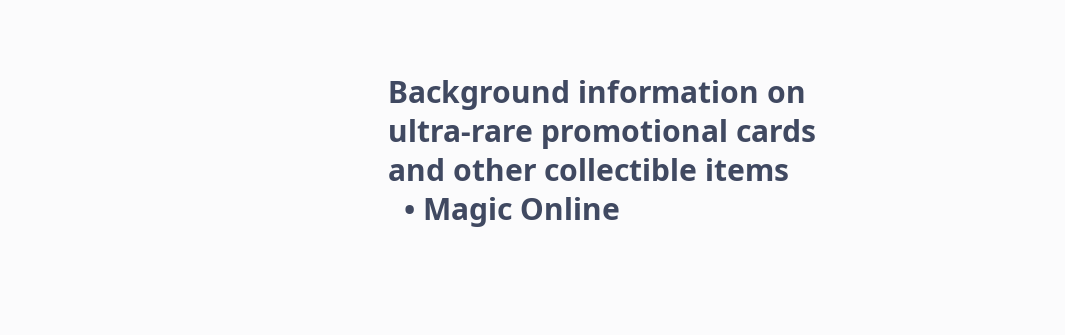Background information on ultra-rare promotional cards and other collectible items
  • Magic Online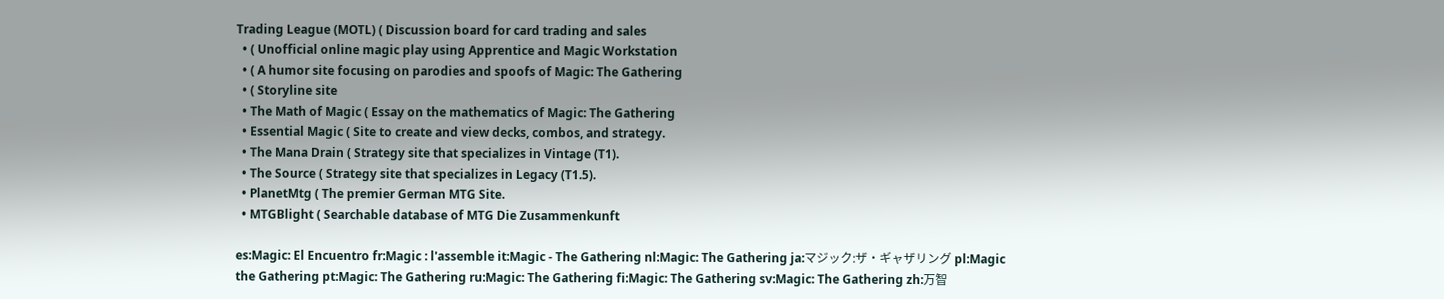Trading League (MOTL) ( Discussion board for card trading and sales
  • ( Unofficial online magic play using Apprentice and Magic Workstation
  • ( A humor site focusing on parodies and spoofs of Magic: The Gathering
  • ( Storyline site
  • The Math of Magic ( Essay on the mathematics of Magic: The Gathering
  • Essential Magic ( Site to create and view decks, combos, and strategy.
  • The Mana Drain ( Strategy site that specializes in Vintage (T1).
  • The Source ( Strategy site that specializes in Legacy (T1.5).
  • PlanetMtg ( The premier German MTG Site.
  • MTGBlight ( Searchable database of MTG Die Zusammenkunft

es:Magic: El Encuentro fr:Magic : l'assemble it:Magic - The Gathering nl:Magic: The Gathering ja:マジック:ザ・ギャザリング pl:Magic the Gathering pt:Magic: The Gathering ru:Magic: The Gathering fi:Magic: The Gathering sv:Magic: The Gathering zh:万智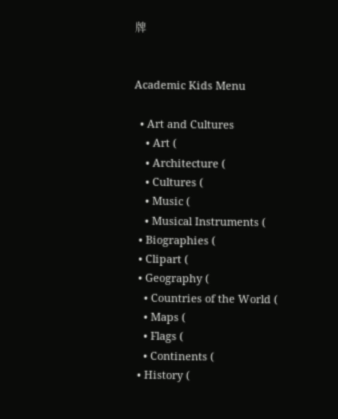牌


Academic Kids Menu

  • Art and Cultures
    • Art (
    • Architecture (
    • Cultures (
    • Music (
    • Musical Instruments (
  • Biographies (
  • Clipart (
  • Geography (
    • Countries of the World (
    • Maps (
    • Flags (
    • Continents (
  • History (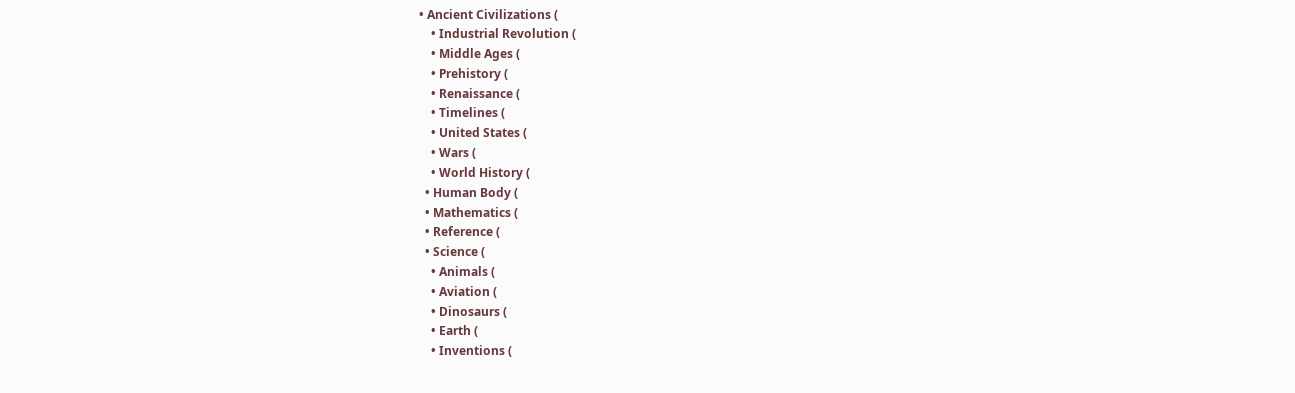• Ancient Civilizations (
    • Industrial Revolution (
    • Middle Ages (
    • Prehistory (
    • Renaissance (
    • Timelines (
    • United States (
    • Wars (
    • World History (
  • Human Body (
  • Mathematics (
  • Reference (
  • Science (
    • Animals (
    • Aviation (
    • Dinosaurs (
    • Earth (
    • Inventions (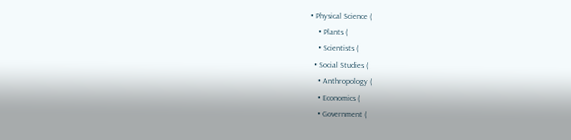• Physical Science (
    • Plants (
    • Scientists (
  • Social Studies (
    • Anthropology (
    • Economics (
    • Government (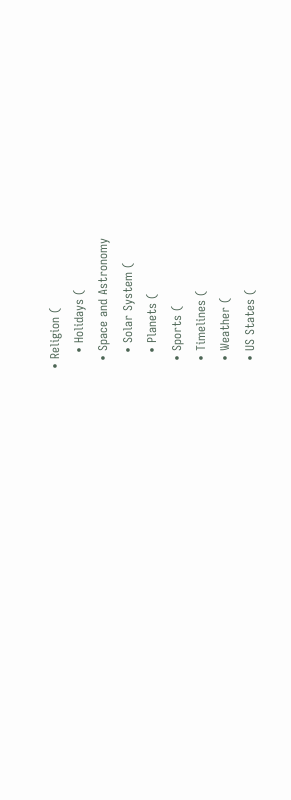• Religion (
    • Holidays (
  • Space and Astronomy
    • Solar System (
    • Planets (
  • Sports (
  • Timelines (
  • Weather (
  • US States (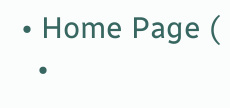• Home Page (
  •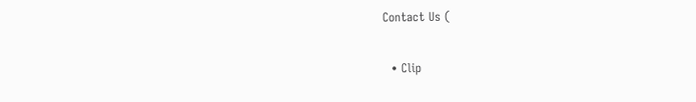Contact Us (

  • Clip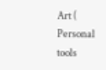Art (
Personal tools